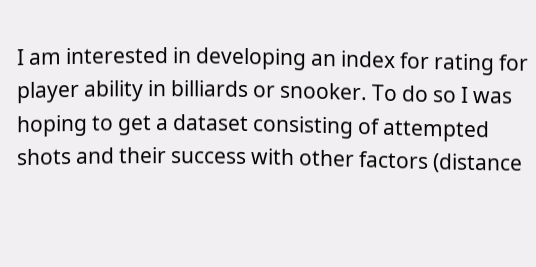I am interested in developing an index for rating for player ability in billiards or snooker. To do so I was hoping to get a dataset consisting of attempted shots and their success with other factors (distance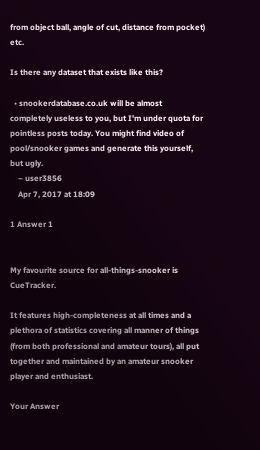from object ball, angle of cut, distance from pocket) etc.

Is there any dataset that exists like this?

  • snookerdatabase.co.uk will be almost completely useless to you, but I'm under quota for pointless posts today. You might find video of pool/snooker games and generate this yourself, but ugly.
    – user3856
    Apr 7, 2017 at 18:09

1 Answer 1


My favourite source for all-things-snooker is CueTracker.

It features high-completeness at all times and a plethora of statistics covering all manner of things (from both professional and amateur tours), all put together and maintained by an amateur snooker player and enthusiast.

Your Answer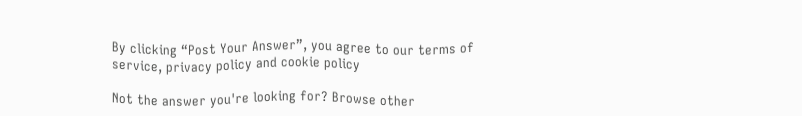By clicking “Post Your Answer”, you agree to our terms of service, privacy policy and cookie policy

Not the answer you're looking for? Browse other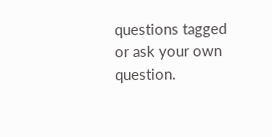questions tagged or ask your own question.